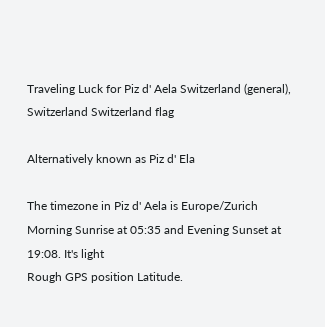Traveling Luck for Piz d' Aela Switzerland (general), Switzerland Switzerland flag

Alternatively known as Piz d' Ela

The timezone in Piz d' Aela is Europe/Zurich
Morning Sunrise at 05:35 and Evening Sunset at 19:08. It's light
Rough GPS position Latitude.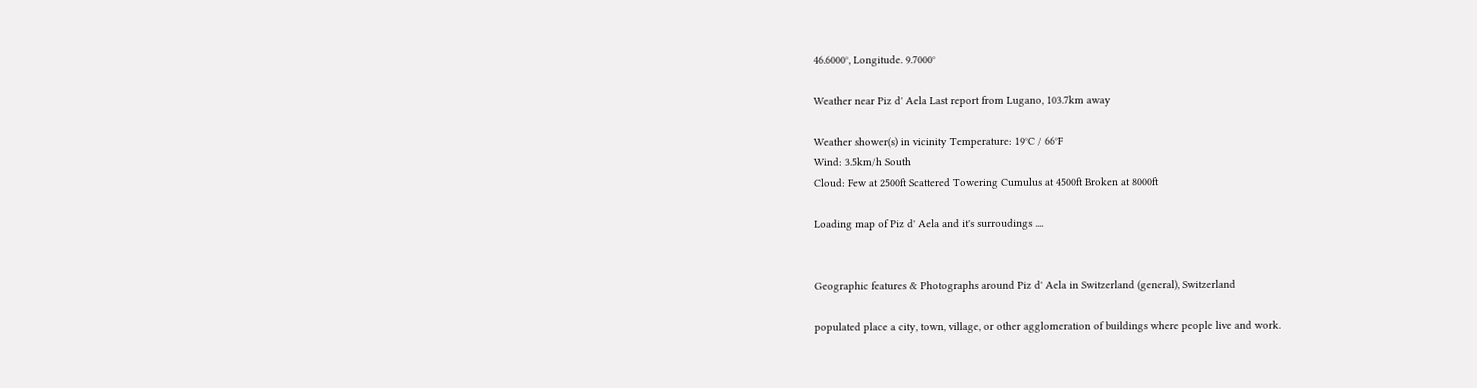46.6000°, Longitude. 9.7000°

Weather near Piz d' Aela Last report from Lugano, 103.7km away

Weather shower(s) in vicinity Temperature: 19°C / 66°F
Wind: 3.5km/h South
Cloud: Few at 2500ft Scattered Towering Cumulus at 4500ft Broken at 8000ft

Loading map of Piz d' Aela and it's surroudings ....


Geographic features & Photographs around Piz d' Aela in Switzerland (general), Switzerland

populated place a city, town, village, or other agglomeration of buildings where people live and work.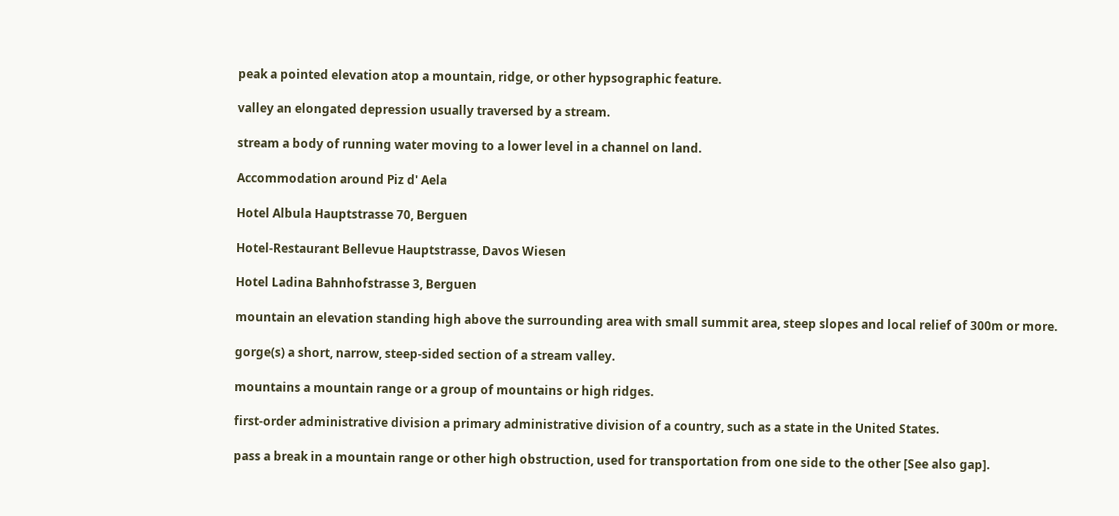peak a pointed elevation atop a mountain, ridge, or other hypsographic feature.

valley an elongated depression usually traversed by a stream.

stream a body of running water moving to a lower level in a channel on land.

Accommodation around Piz d' Aela

Hotel Albula Hauptstrasse 70, Berguen

Hotel-Restaurant Bellevue Hauptstrasse, Davos Wiesen

Hotel Ladina Bahnhofstrasse 3, Berguen

mountain an elevation standing high above the surrounding area with small summit area, steep slopes and local relief of 300m or more.

gorge(s) a short, narrow, steep-sided section of a stream valley.

mountains a mountain range or a group of mountains or high ridges.

first-order administrative division a primary administrative division of a country, such as a state in the United States.

pass a break in a mountain range or other high obstruction, used for transportation from one side to the other [See also gap].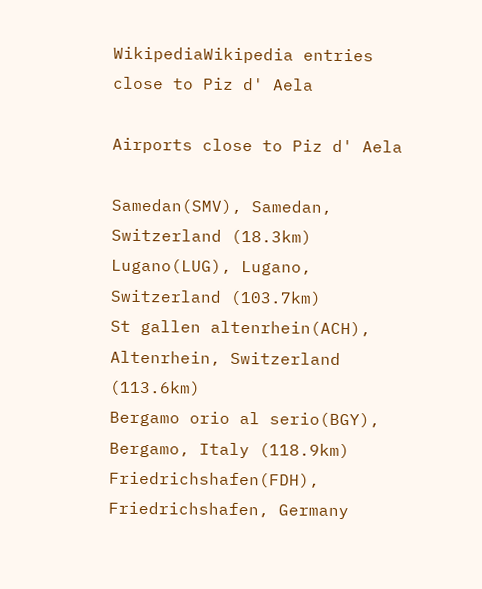WikipediaWikipedia entries close to Piz d' Aela

Airports close to Piz d' Aela

Samedan(SMV), Samedan, Switzerland (18.3km)
Lugano(LUG), Lugano, Switzerland (103.7km)
St gallen altenrhein(ACH), Altenrhein, Switzerland (113.6km)
Bergamo orio al serio(BGY), Bergamo, Italy (118.9km)
Friedrichshafen(FDH), Friedrichshafen, Germany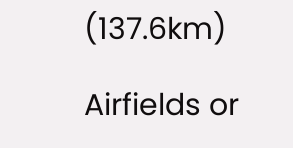(137.6km)

Airfields or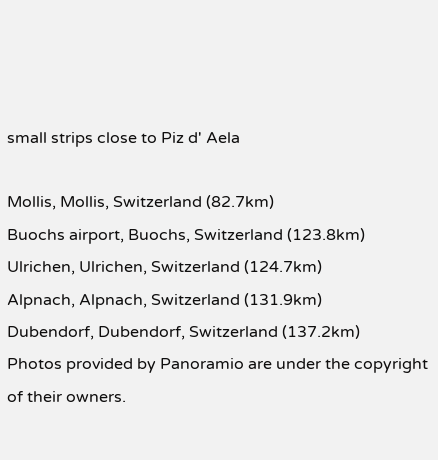small strips close to Piz d' Aela

Mollis, Mollis, Switzerland (82.7km)
Buochs airport, Buochs, Switzerland (123.8km)
Ulrichen, Ulrichen, Switzerland (124.7km)
Alpnach, Alpnach, Switzerland (131.9km)
Dubendorf, Dubendorf, Switzerland (137.2km)
Photos provided by Panoramio are under the copyright of their owners.